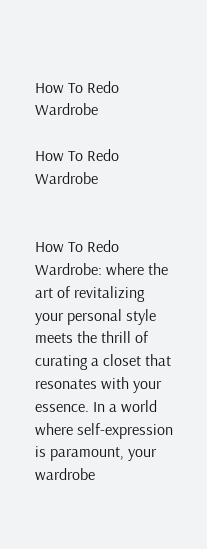How To Redo Wardrobe

How To Redo Wardrobe


How To Redo Wardrobe: where the art of revitalizing your personal style meets the thrill of curating a closet that resonates with your essence. In a world where self-expression is paramount, your wardrobe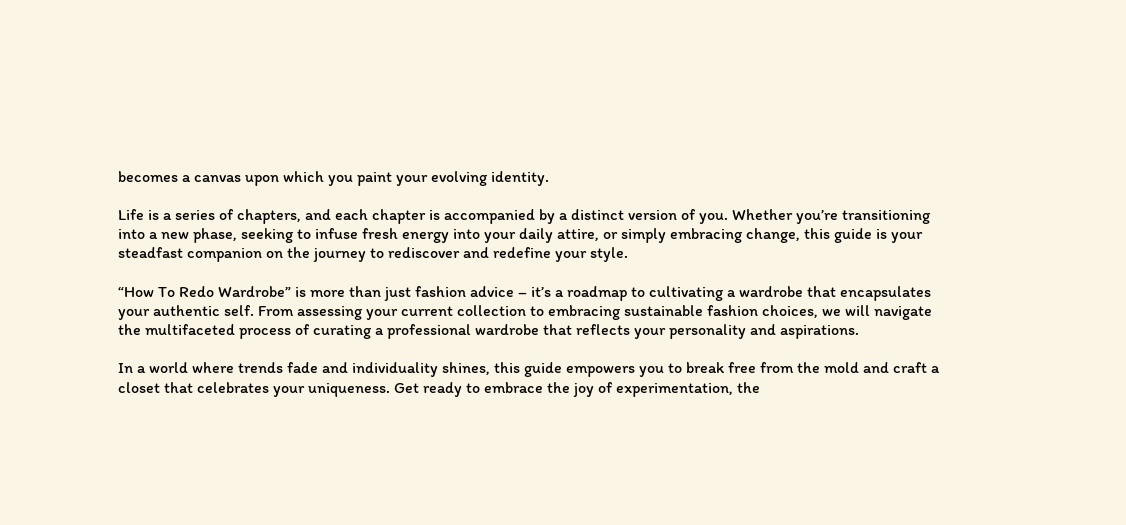becomes a canvas upon which you paint your evolving identity.

Life is a series of chapters, and each chapter is accompanied by a distinct version of you. Whether you’re transitioning into a new phase, seeking to infuse fresh energy into your daily attire, or simply embracing change, this guide is your steadfast companion on the journey to rediscover and redefine your style.

“How To Redo Wardrobe” is more than just fashion advice – it’s a roadmap to cultivating a wardrobe that encapsulates your authentic self. From assessing your current collection to embracing sustainable fashion choices, we will navigate the multifaceted process of curating a professional wardrobe that reflects your personality and aspirations.

In a world where trends fade and individuality shines, this guide empowers you to break free from the mold and craft a closet that celebrates your uniqueness. Get ready to embrace the joy of experimentation, the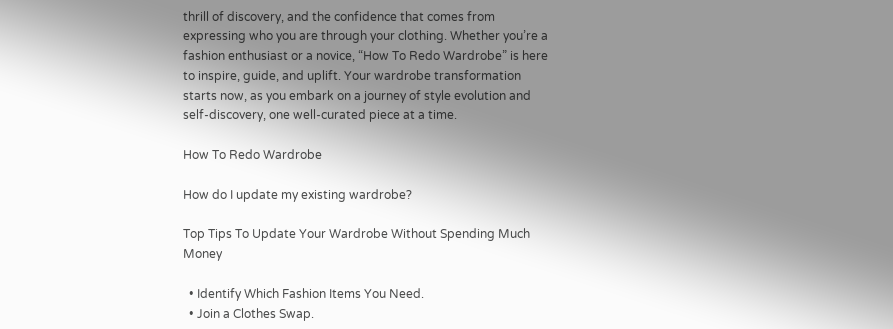thrill of discovery, and the confidence that comes from expressing who you are through your clothing. Whether you’re a fashion enthusiast or a novice, “How To Redo Wardrobe” is here to inspire, guide, and uplift. Your wardrobe transformation starts now, as you embark on a journey of style evolution and self-discovery, one well-curated piece at a time.

How To Redo Wardrobe

How do I update my existing wardrobe?

Top Tips To Update Your Wardrobe Without Spending Much Money

  • Identify Which Fashion Items You Need.
  • Join a Clothes Swap.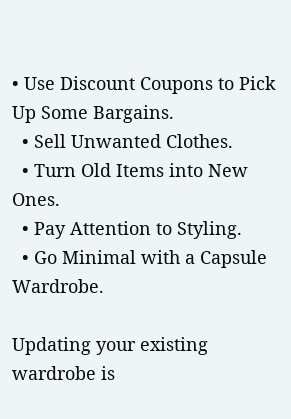• Use Discount Coupons to Pick Up Some Bargains.
  • Sell Unwanted Clothes.
  • Turn Old Items into New Ones.
  • Pay Attention to Styling.
  • Go Minimal with a Capsule Wardrobe.

Updating your existing wardrobe is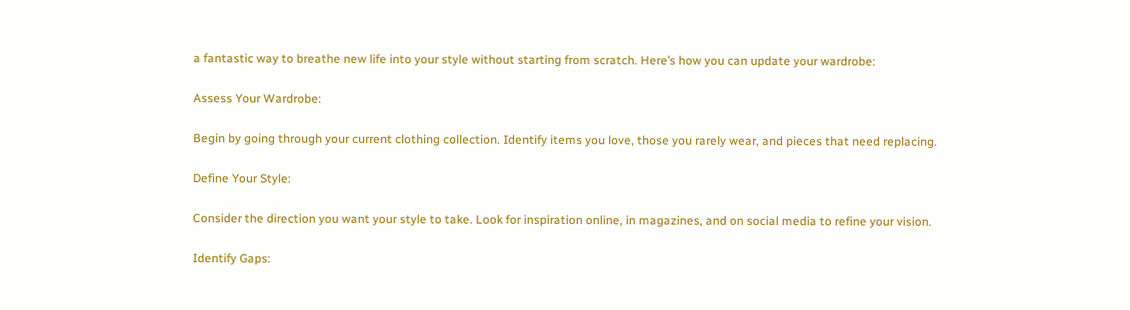a fantastic way to breathe new life into your style without starting from scratch. Here’s how you can update your wardrobe:

Assess Your Wardrobe:

Begin by going through your current clothing collection. Identify items you love, those you rarely wear, and pieces that need replacing.

Define Your Style:

Consider the direction you want your style to take. Look for inspiration online, in magazines, and on social media to refine your vision.

Identify Gaps: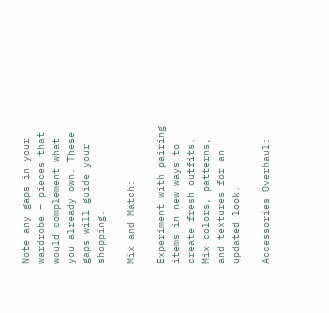Note any gaps in your wardrobe – pieces that would complement what you already own. These gaps will guide your shopping.

Mix and Match:

Experiment with pairing items in new ways to create fresh outfits. Mix colors, patterns, and textures for an updated look.

Accessories Overhaul: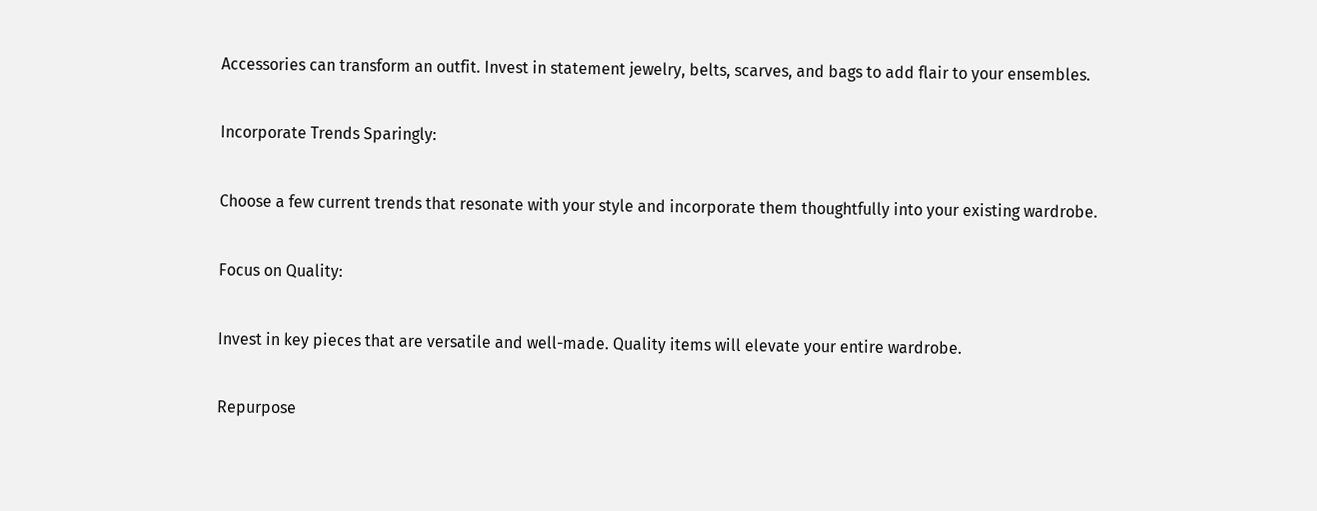Accessories can transform an outfit. Invest in statement jewelry, belts, scarves, and bags to add flair to your ensembles.

Incorporate Trends Sparingly:

Choose a few current trends that resonate with your style and incorporate them thoughtfully into your existing wardrobe.

Focus on Quality:

Invest in key pieces that are versatile and well-made. Quality items will elevate your entire wardrobe.

Repurpose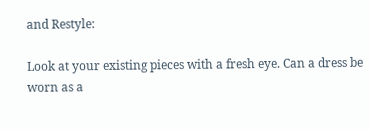and Restyle:

Look at your existing pieces with a fresh eye. Can a dress be worn as a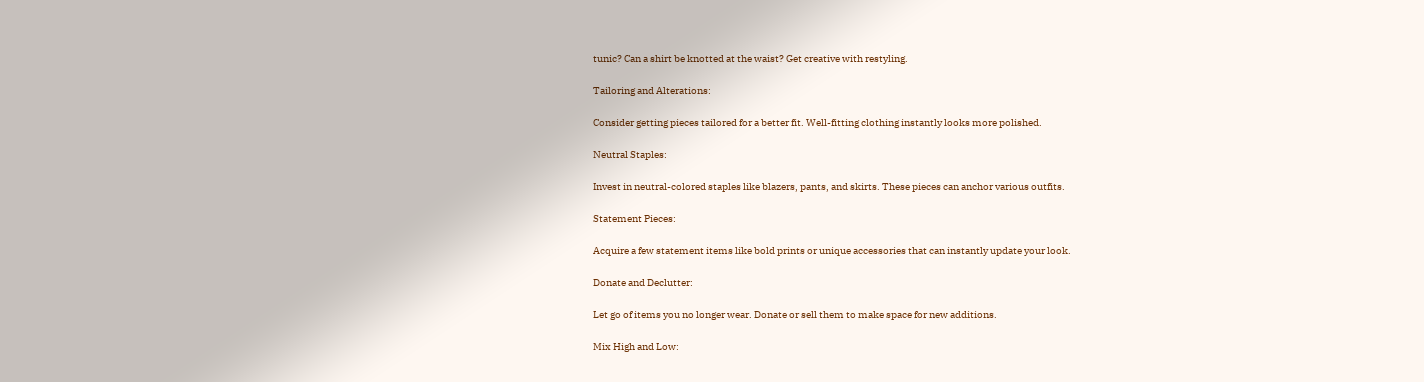tunic? Can a shirt be knotted at the waist? Get creative with restyling.

Tailoring and Alterations:

Consider getting pieces tailored for a better fit. Well-fitting clothing instantly looks more polished.

Neutral Staples:

Invest in neutral-colored staples like blazers, pants, and skirts. These pieces can anchor various outfits.

Statement Pieces:

Acquire a few statement items like bold prints or unique accessories that can instantly update your look.

Donate and Declutter:

Let go of items you no longer wear. Donate or sell them to make space for new additions.

Mix High and Low: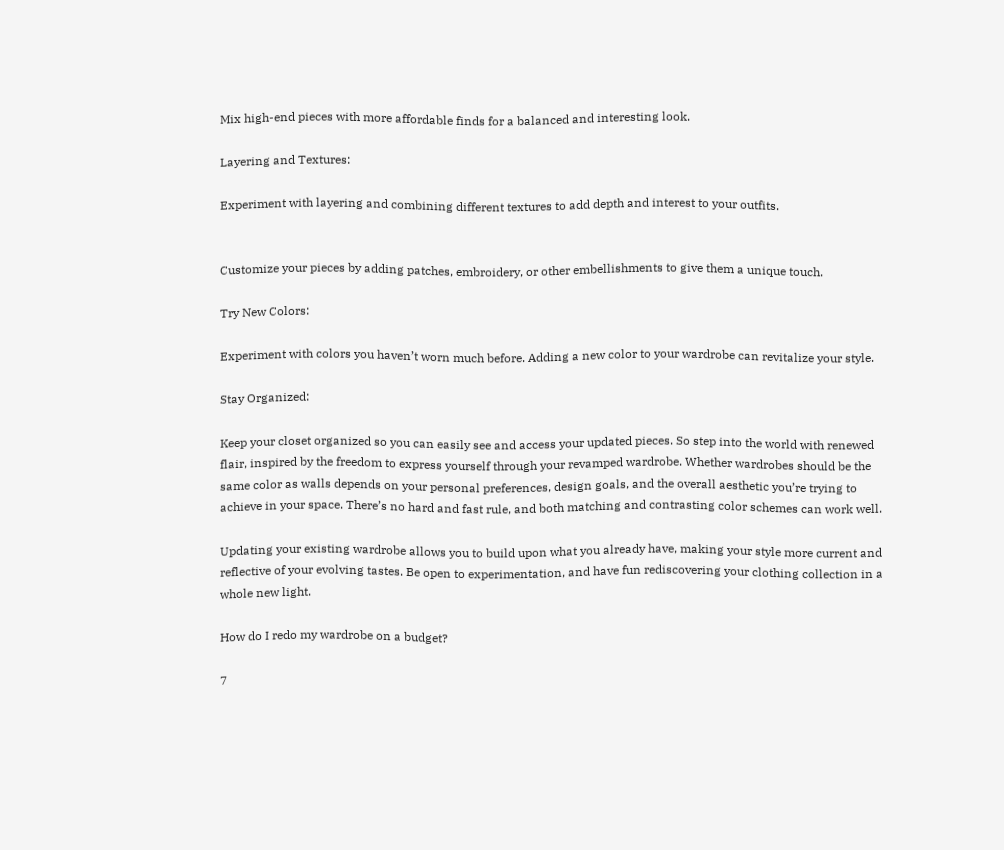Mix high-end pieces with more affordable finds for a balanced and interesting look.

Layering and Textures:

Experiment with layering and combining different textures to add depth and interest to your outfits.


Customize your pieces by adding patches, embroidery, or other embellishments to give them a unique touch.

Try New Colors:

Experiment with colors you haven’t worn much before. Adding a new color to your wardrobe can revitalize your style.

Stay Organized:

Keep your closet organized so you can easily see and access your updated pieces. So step into the world with renewed flair, inspired by the freedom to express yourself through your revamped wardrobe. Whether wardrobes should be the same color as walls depends on your personal preferences, design goals, and the overall aesthetic you’re trying to achieve in your space. There’s no hard and fast rule, and both matching and contrasting color schemes can work well.

Updating your existing wardrobe allows you to build upon what you already have, making your style more current and reflective of your evolving tastes. Be open to experimentation, and have fun rediscovering your clothing collection in a whole new light.

How do I redo my wardrobe on a budget?

7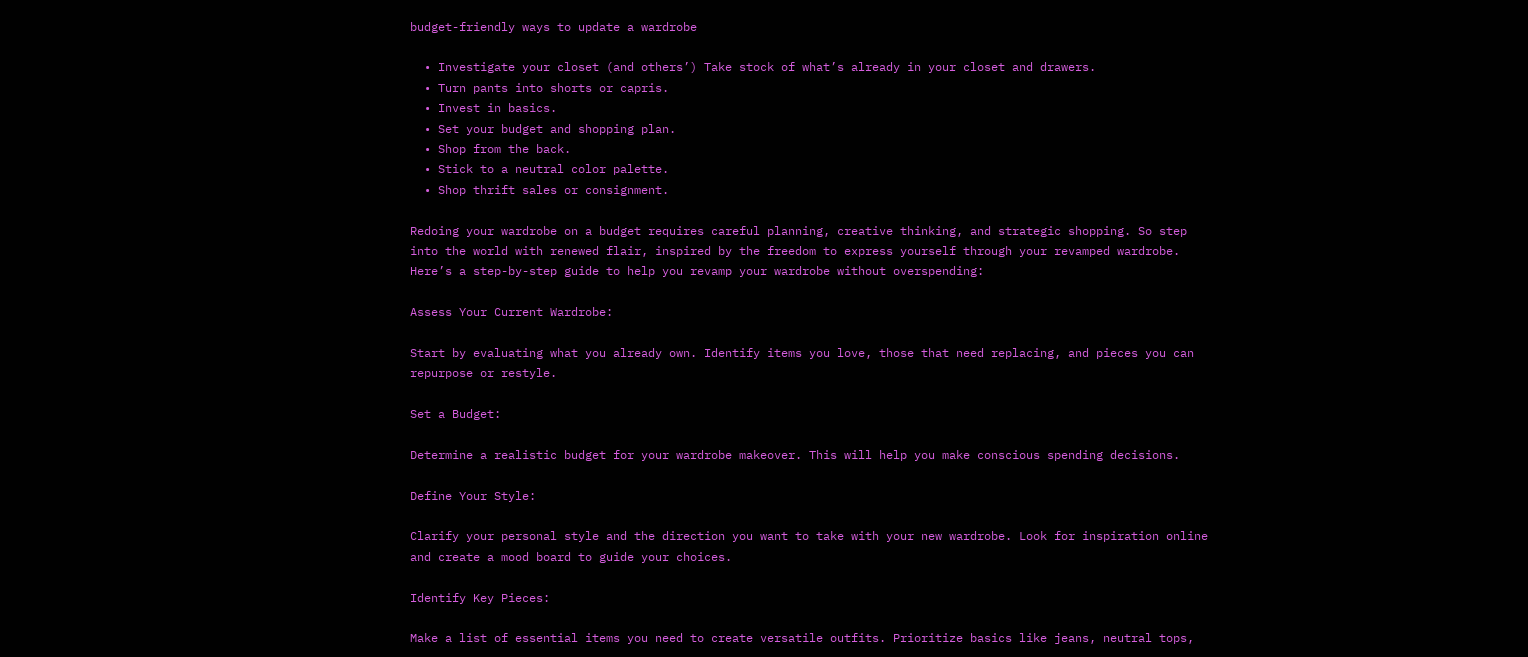budget-friendly ways to update a wardrobe

  • Investigate your closet (and others’) Take stock of what’s already in your closet and drawers.
  • Turn pants into shorts or capris.
  • Invest in basics.
  • Set your budget and shopping plan.
  • Shop from the back.
  • Stick to a neutral color palette.
  • Shop thrift sales or consignment.

Redoing your wardrobe on a budget requires careful planning, creative thinking, and strategic shopping. So step into the world with renewed flair, inspired by the freedom to express yourself through your revamped wardrobe. Here’s a step-by-step guide to help you revamp your wardrobe without overspending:

Assess Your Current Wardrobe:

Start by evaluating what you already own. Identify items you love, those that need replacing, and pieces you can repurpose or restyle.

Set a Budget:

Determine a realistic budget for your wardrobe makeover. This will help you make conscious spending decisions.

Define Your Style:

Clarify your personal style and the direction you want to take with your new wardrobe. Look for inspiration online and create a mood board to guide your choices.

Identify Key Pieces:

Make a list of essential items you need to create versatile outfits. Prioritize basics like jeans, neutral tops,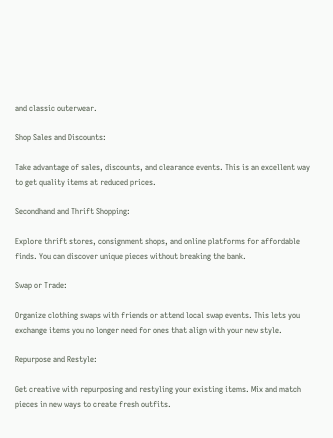and classic outerwear.

Shop Sales and Discounts:

Take advantage of sales, discounts, and clearance events. This is an excellent way to get quality items at reduced prices.

Secondhand and Thrift Shopping:

Explore thrift stores, consignment shops, and online platforms for affordable finds. You can discover unique pieces without breaking the bank.

Swap or Trade:

Organize clothing swaps with friends or attend local swap events. This lets you exchange items you no longer need for ones that align with your new style.

Repurpose and Restyle:

Get creative with repurposing and restyling your existing items. Mix and match pieces in new ways to create fresh outfits.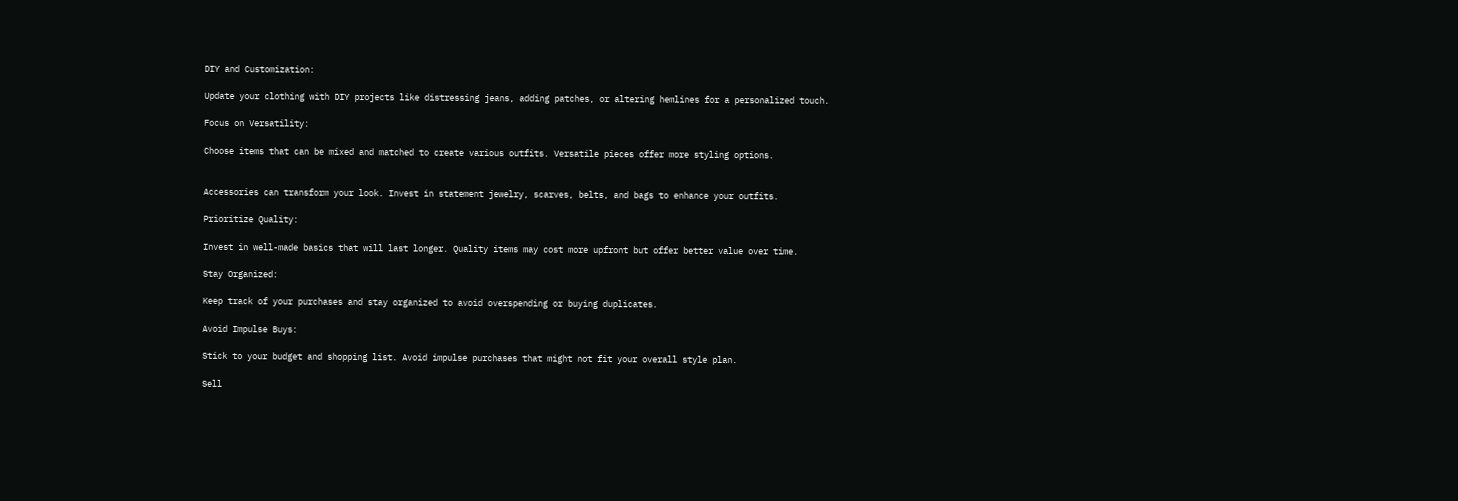DIY and Customization:

Update your clothing with DIY projects like distressing jeans, adding patches, or altering hemlines for a personalized touch.

Focus on Versatility:

Choose items that can be mixed and matched to create various outfits. Versatile pieces offer more styling options.


Accessories can transform your look. Invest in statement jewelry, scarves, belts, and bags to enhance your outfits.

Prioritize Quality:

Invest in well-made basics that will last longer. Quality items may cost more upfront but offer better value over time.

Stay Organized:

Keep track of your purchases and stay organized to avoid overspending or buying duplicates.

Avoid Impulse Buys:

Stick to your budget and shopping list. Avoid impulse purchases that might not fit your overall style plan.

Sell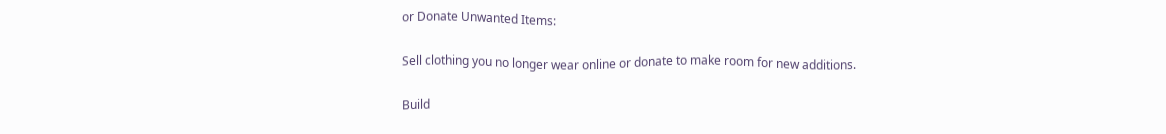or Donate Unwanted Items:

Sell clothing you no longer wear online or donate to make room for new additions.

Build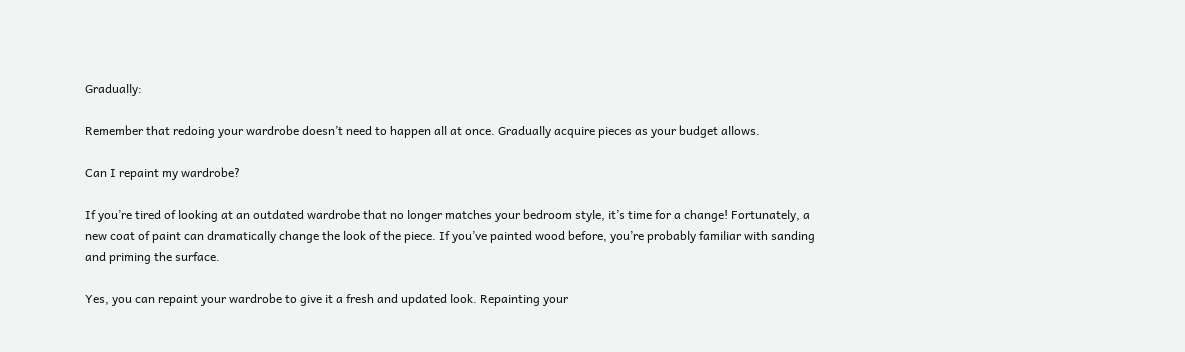Gradually:

Remember that redoing your wardrobe doesn’t need to happen all at once. Gradually acquire pieces as your budget allows.

Can I repaint my wardrobe?

If you’re tired of looking at an outdated wardrobe that no longer matches your bedroom style, it’s time for a change! Fortunately, a new coat of paint can dramatically change the look of the piece. If you’ve painted wood before, you’re probably familiar with sanding and priming the surface.

Yes, you can repaint your wardrobe to give it a fresh and updated look. Repainting your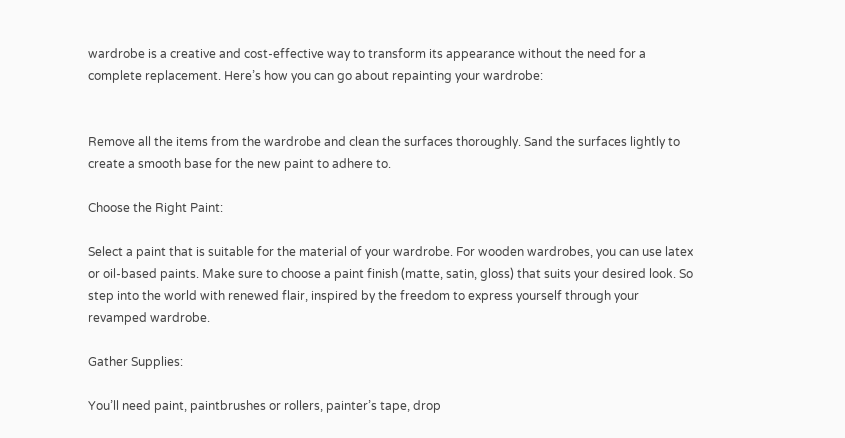wardrobe is a creative and cost-effective way to transform its appearance without the need for a complete replacement. Here’s how you can go about repainting your wardrobe:


Remove all the items from the wardrobe and clean the surfaces thoroughly. Sand the surfaces lightly to create a smooth base for the new paint to adhere to.

Choose the Right Paint:

Select a paint that is suitable for the material of your wardrobe. For wooden wardrobes, you can use latex or oil-based paints. Make sure to choose a paint finish (matte, satin, gloss) that suits your desired look. So step into the world with renewed flair, inspired by the freedom to express yourself through your revamped wardrobe.

Gather Supplies:

You’ll need paint, paintbrushes or rollers, painter’s tape, drop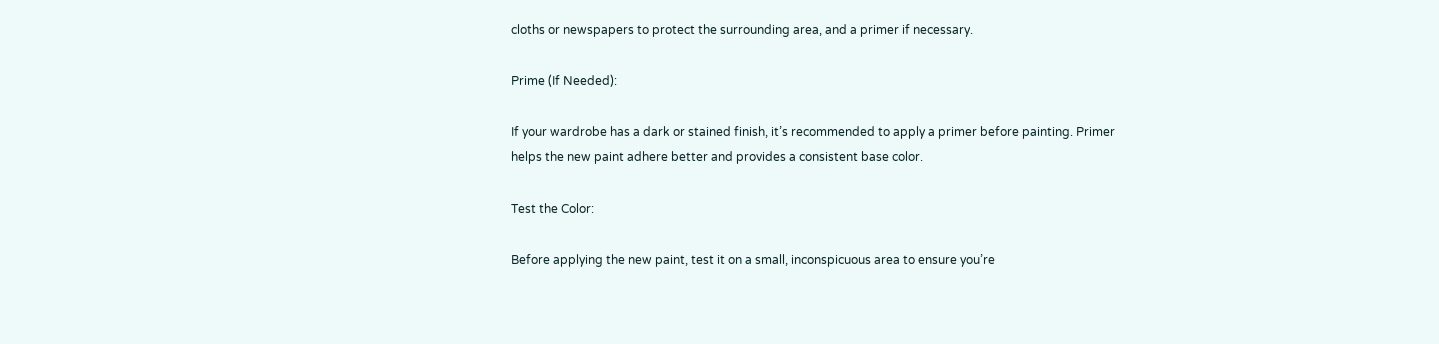cloths or newspapers to protect the surrounding area, and a primer if necessary.

Prime (If Needed):

If your wardrobe has a dark or stained finish, it’s recommended to apply a primer before painting. Primer helps the new paint adhere better and provides a consistent base color.

Test the Color:

Before applying the new paint, test it on a small, inconspicuous area to ensure you’re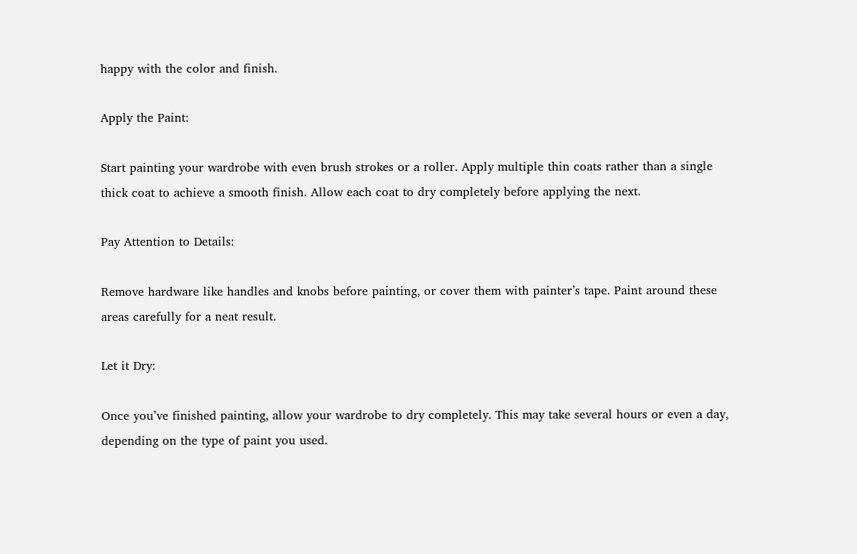happy with the color and finish.

Apply the Paint:

Start painting your wardrobe with even brush strokes or a roller. Apply multiple thin coats rather than a single thick coat to achieve a smooth finish. Allow each coat to dry completely before applying the next.

Pay Attention to Details:

Remove hardware like handles and knobs before painting, or cover them with painter’s tape. Paint around these areas carefully for a neat result.

Let it Dry:

Once you’ve finished painting, allow your wardrobe to dry completely. This may take several hours or even a day, depending on the type of paint you used.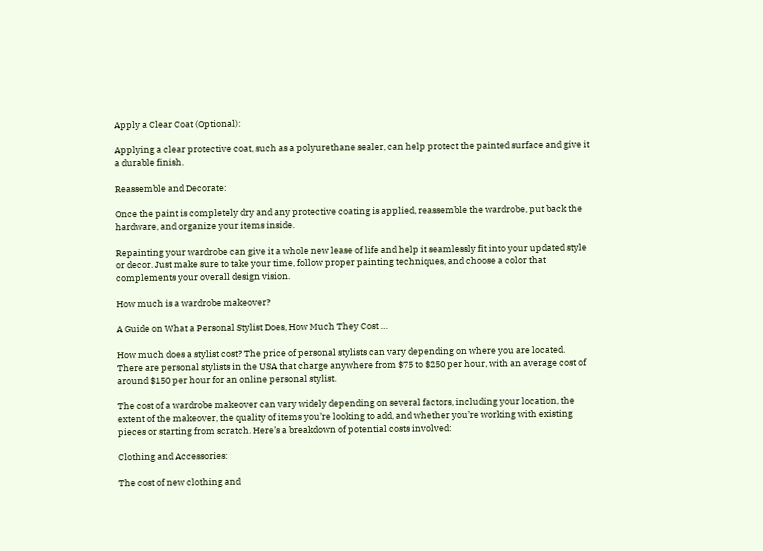Apply a Clear Coat (Optional):

Applying a clear protective coat, such as a polyurethane sealer, can help protect the painted surface and give it a durable finish.

Reassemble and Decorate:

Once the paint is completely dry and any protective coating is applied, reassemble the wardrobe, put back the hardware, and organize your items inside.

Repainting your wardrobe can give it a whole new lease of life and help it seamlessly fit into your updated style or decor. Just make sure to take your time, follow proper painting techniques, and choose a color that complements your overall design vision.

How much is a wardrobe makeover?

A Guide on What a Personal Stylist Does, How Much They Cost …

How much does a stylist cost? The price of personal stylists can vary depending on where you are located. There are personal stylists in the USA that charge anywhere from $75 to $250 per hour, with an average cost of around $150 per hour for an online personal stylist.

The cost of a wardrobe makeover can vary widely depending on several factors, including your location, the extent of the makeover, the quality of items you’re looking to add, and whether you’re working with existing pieces or starting from scratch. Here’s a breakdown of potential costs involved:

Clothing and Accessories:

The cost of new clothing and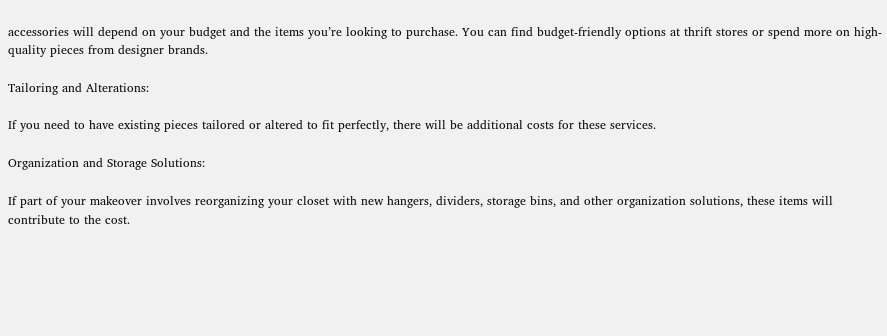accessories will depend on your budget and the items you’re looking to purchase. You can find budget-friendly options at thrift stores or spend more on high-quality pieces from designer brands.

Tailoring and Alterations:

If you need to have existing pieces tailored or altered to fit perfectly, there will be additional costs for these services.

Organization and Storage Solutions:

If part of your makeover involves reorganizing your closet with new hangers, dividers, storage bins, and other organization solutions, these items will contribute to the cost.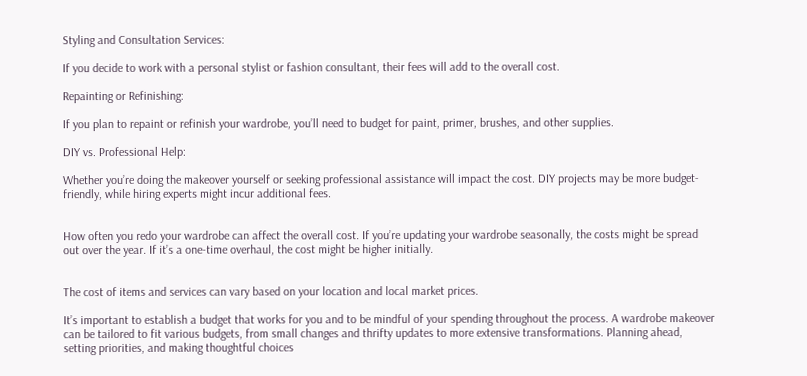Styling and Consultation Services:

If you decide to work with a personal stylist or fashion consultant, their fees will add to the overall cost.

Repainting or Refinishing:

If you plan to repaint or refinish your wardrobe, you’ll need to budget for paint, primer, brushes, and other supplies.

DIY vs. Professional Help:

Whether you’re doing the makeover yourself or seeking professional assistance will impact the cost. DIY projects may be more budget-friendly, while hiring experts might incur additional fees.


How often you redo your wardrobe can affect the overall cost. If you’re updating your wardrobe seasonally, the costs might be spread out over the year. If it’s a one-time overhaul, the cost might be higher initially.


The cost of items and services can vary based on your location and local market prices.

It’s important to establish a budget that works for you and to be mindful of your spending throughout the process. A wardrobe makeover can be tailored to fit various budgets, from small changes and thrifty updates to more extensive transformations. Planning ahead, setting priorities, and making thoughtful choices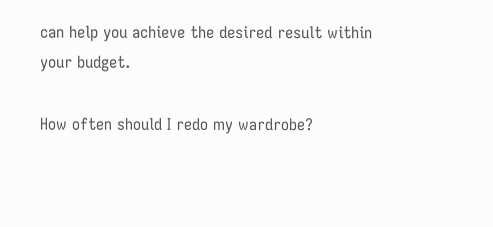can help you achieve the desired result within your budget.

How often should I redo my wardrobe?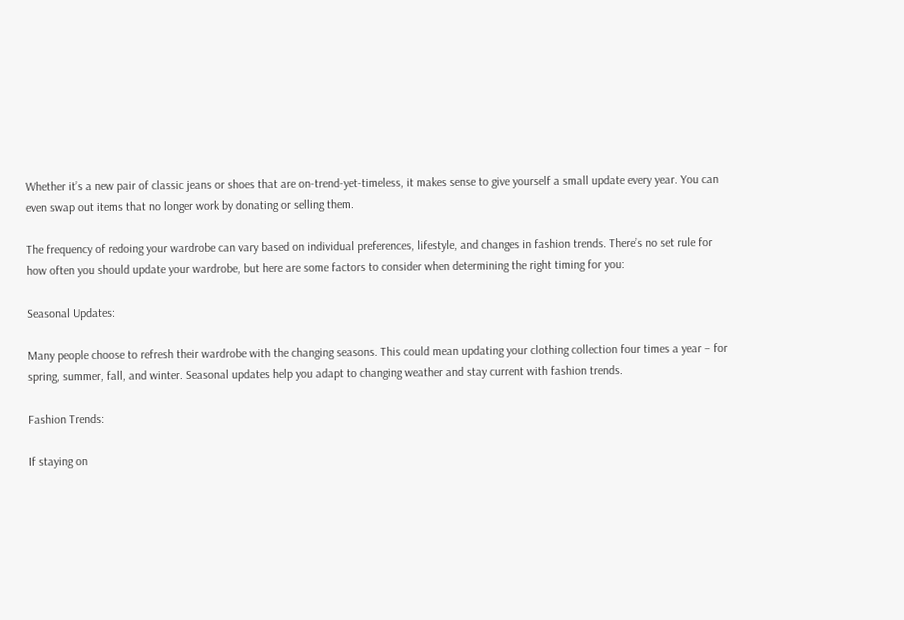Whether it’s a new pair of classic jeans or shoes that are on-trend-yet-timeless, it makes sense to give yourself a small update every year. You can even swap out items that no longer work by donating or selling them.

The frequency of redoing your wardrobe can vary based on individual preferences, lifestyle, and changes in fashion trends. There’s no set rule for how often you should update your wardrobe, but here are some factors to consider when determining the right timing for you:

Seasonal Updates:

Many people choose to refresh their wardrobe with the changing seasons. This could mean updating your clothing collection four times a year – for spring, summer, fall, and winter. Seasonal updates help you adapt to changing weather and stay current with fashion trends.

Fashion Trends:

If staying on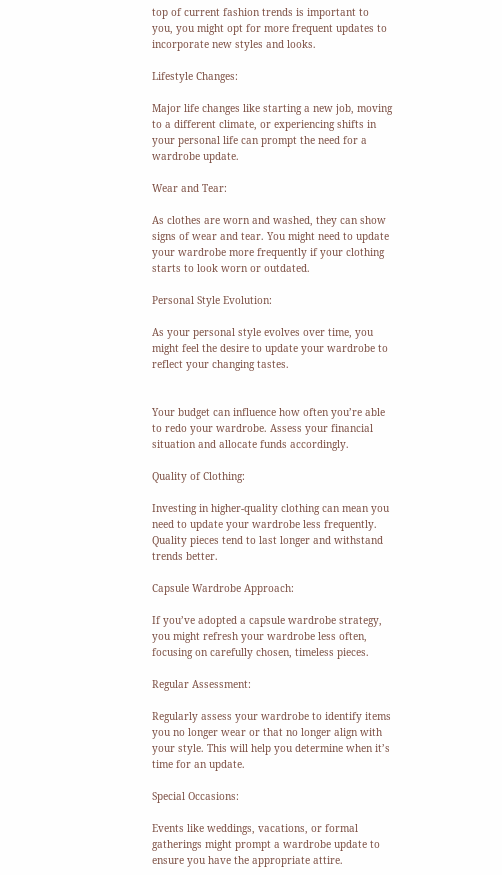top of current fashion trends is important to you, you might opt for more frequent updates to incorporate new styles and looks.

Lifestyle Changes:

Major life changes like starting a new job, moving to a different climate, or experiencing shifts in your personal life can prompt the need for a wardrobe update.

Wear and Tear:

As clothes are worn and washed, they can show signs of wear and tear. You might need to update your wardrobe more frequently if your clothing starts to look worn or outdated.

Personal Style Evolution:

As your personal style evolves over time, you might feel the desire to update your wardrobe to reflect your changing tastes.


Your budget can influence how often you’re able to redo your wardrobe. Assess your financial situation and allocate funds accordingly.

Quality of Clothing:

Investing in higher-quality clothing can mean you need to update your wardrobe less frequently. Quality pieces tend to last longer and withstand trends better.

Capsule Wardrobe Approach:

If you’ve adopted a capsule wardrobe strategy, you might refresh your wardrobe less often, focusing on carefully chosen, timeless pieces.

Regular Assessment:

Regularly assess your wardrobe to identify items you no longer wear or that no longer align with your style. This will help you determine when it’s time for an update.

Special Occasions:

Events like weddings, vacations, or formal gatherings might prompt a wardrobe update to ensure you have the appropriate attire.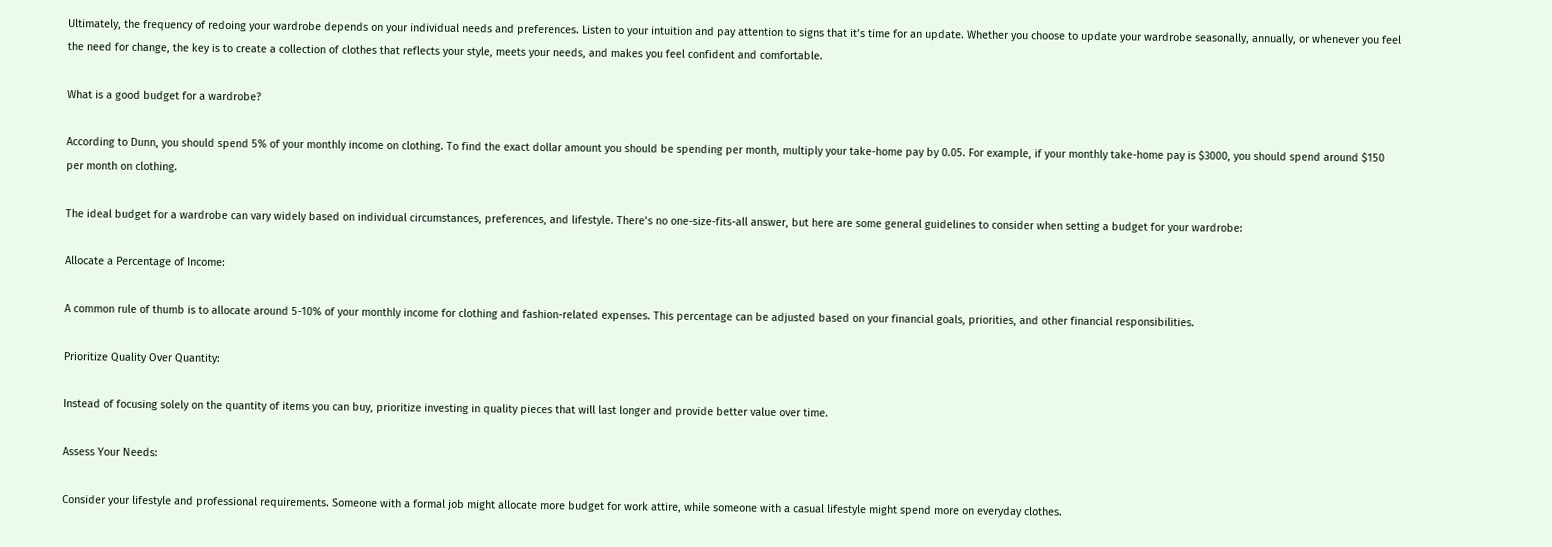Ultimately, the frequency of redoing your wardrobe depends on your individual needs and preferences. Listen to your intuition and pay attention to signs that it’s time for an update. Whether you choose to update your wardrobe seasonally, annually, or whenever you feel the need for change, the key is to create a collection of clothes that reflects your style, meets your needs, and makes you feel confident and comfortable.

What is a good budget for a wardrobe?

According to Dunn, you should spend 5% of your monthly income on clothing. To find the exact dollar amount you should be spending per month, multiply your take-home pay by 0.05. For example, if your monthly take-home pay is $3000, you should spend around $150 per month on clothing.

The ideal budget for a wardrobe can vary widely based on individual circumstances, preferences, and lifestyle. There’s no one-size-fits-all answer, but here are some general guidelines to consider when setting a budget for your wardrobe:

Allocate a Percentage of Income:

A common rule of thumb is to allocate around 5-10% of your monthly income for clothing and fashion-related expenses. This percentage can be adjusted based on your financial goals, priorities, and other financial responsibilities.

Prioritize Quality Over Quantity:

Instead of focusing solely on the quantity of items you can buy, prioritize investing in quality pieces that will last longer and provide better value over time.

Assess Your Needs:

Consider your lifestyle and professional requirements. Someone with a formal job might allocate more budget for work attire, while someone with a casual lifestyle might spend more on everyday clothes.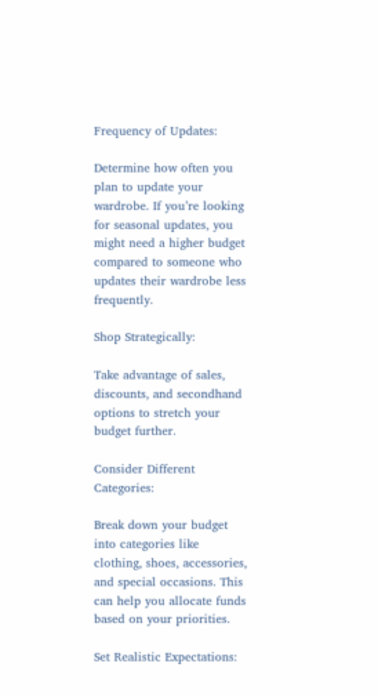Frequency of Updates:

Determine how often you plan to update your wardrobe. If you’re looking for seasonal updates, you might need a higher budget compared to someone who updates their wardrobe less frequently.

Shop Strategically:

Take advantage of sales, discounts, and secondhand options to stretch your budget further.

Consider Different Categories:

Break down your budget into categories like clothing, shoes, accessories, and special occasions. This can help you allocate funds based on your priorities.

Set Realistic Expectations: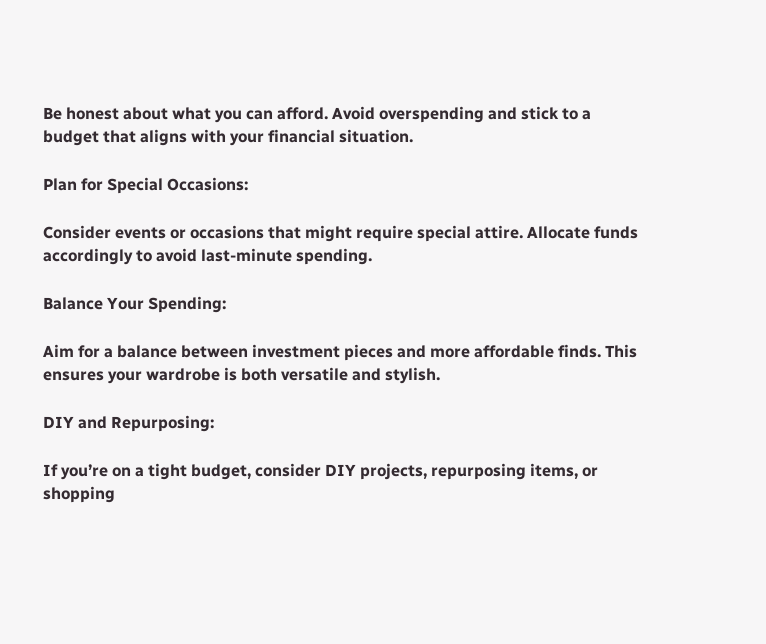Be honest about what you can afford. Avoid overspending and stick to a budget that aligns with your financial situation.

Plan for Special Occasions:

Consider events or occasions that might require special attire. Allocate funds accordingly to avoid last-minute spending.

Balance Your Spending:

Aim for a balance between investment pieces and more affordable finds. This ensures your wardrobe is both versatile and stylish.

DIY and Repurposing:

If you’re on a tight budget, consider DIY projects, repurposing items, or shopping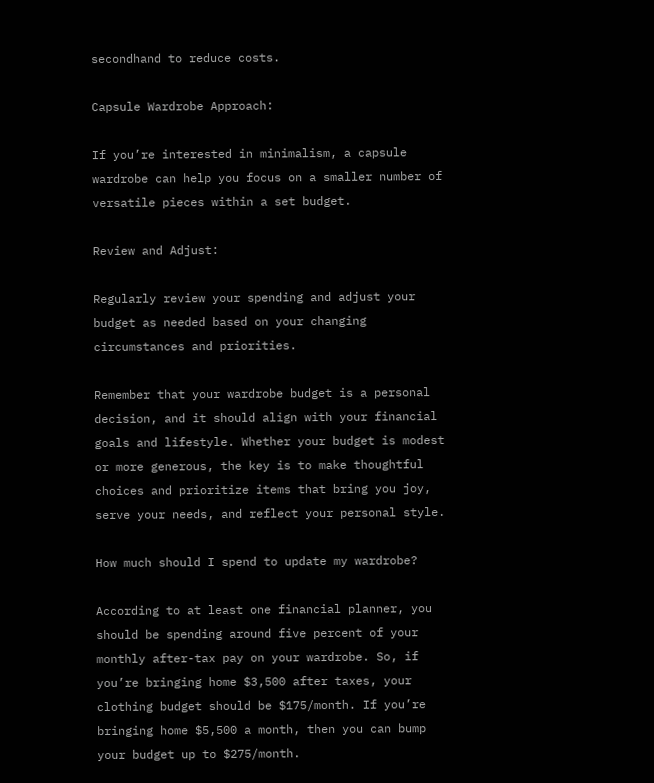secondhand to reduce costs.

Capsule Wardrobe Approach:

If you’re interested in minimalism, a capsule wardrobe can help you focus on a smaller number of versatile pieces within a set budget.

Review and Adjust:

Regularly review your spending and adjust your budget as needed based on your changing circumstances and priorities.

Remember that your wardrobe budget is a personal decision, and it should align with your financial goals and lifestyle. Whether your budget is modest or more generous, the key is to make thoughtful choices and prioritize items that bring you joy, serve your needs, and reflect your personal style.

How much should I spend to update my wardrobe?

According to at least one financial planner, you should be spending around five percent of your monthly after-tax pay on your wardrobe. So, if you’re bringing home $3,500 after taxes, your clothing budget should be $175/month. If you’re bringing home $5,500 a month, then you can bump your budget up to $275/month.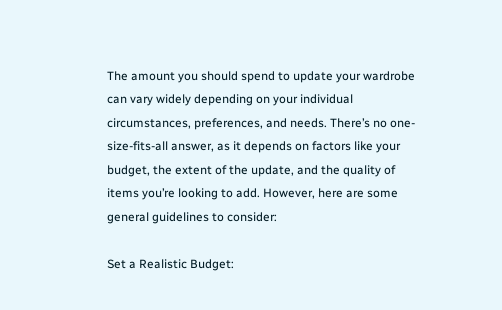The amount you should spend to update your wardrobe can vary widely depending on your individual circumstances, preferences, and needs. There’s no one-size-fits-all answer, as it depends on factors like your budget, the extent of the update, and the quality of items you’re looking to add. However, here are some general guidelines to consider:

Set a Realistic Budget: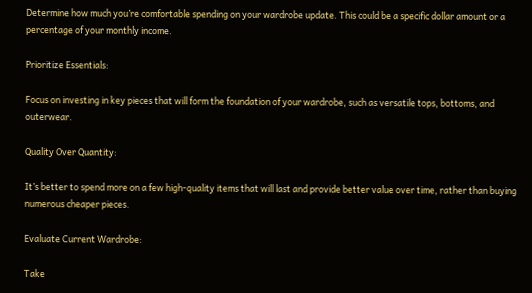Determine how much you’re comfortable spending on your wardrobe update. This could be a specific dollar amount or a percentage of your monthly income.

Prioritize Essentials:

Focus on investing in key pieces that will form the foundation of your wardrobe, such as versatile tops, bottoms, and outerwear.

Quality Over Quantity:

It’s better to spend more on a few high-quality items that will last and provide better value over time, rather than buying numerous cheaper pieces.

Evaluate Current Wardrobe:

Take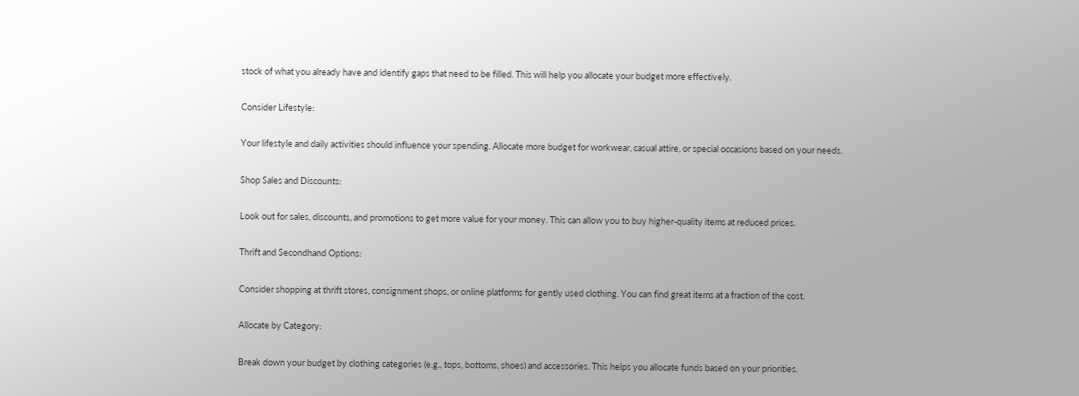stock of what you already have and identify gaps that need to be filled. This will help you allocate your budget more effectively.

Consider Lifestyle:

Your lifestyle and daily activities should influence your spending. Allocate more budget for workwear, casual attire, or special occasions based on your needs.

Shop Sales and Discounts:

Look out for sales, discounts, and promotions to get more value for your money. This can allow you to buy higher-quality items at reduced prices.

Thrift and Secondhand Options:

Consider shopping at thrift stores, consignment shops, or online platforms for gently used clothing. You can find great items at a fraction of the cost.

Allocate by Category:

Break down your budget by clothing categories (e.g., tops, bottoms, shoes) and accessories. This helps you allocate funds based on your priorities.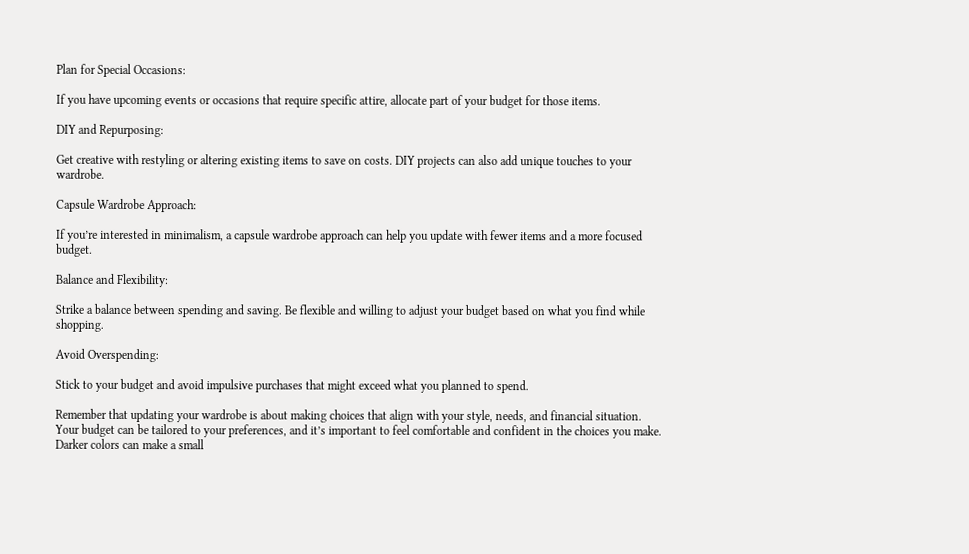Plan for Special Occasions:

If you have upcoming events or occasions that require specific attire, allocate part of your budget for those items.

DIY and Repurposing:

Get creative with restyling or altering existing items to save on costs. DIY projects can also add unique touches to your wardrobe.

Capsule Wardrobe Approach:

If you’re interested in minimalism, a capsule wardrobe approach can help you update with fewer items and a more focused budget.

Balance and Flexibility:

Strike a balance between spending and saving. Be flexible and willing to adjust your budget based on what you find while shopping.

Avoid Overspending:

Stick to your budget and avoid impulsive purchases that might exceed what you planned to spend.

Remember that updating your wardrobe is about making choices that align with your style, needs, and financial situation. Your budget can be tailored to your preferences, and it’s important to feel comfortable and confident in the choices you make. Darker colors can make a small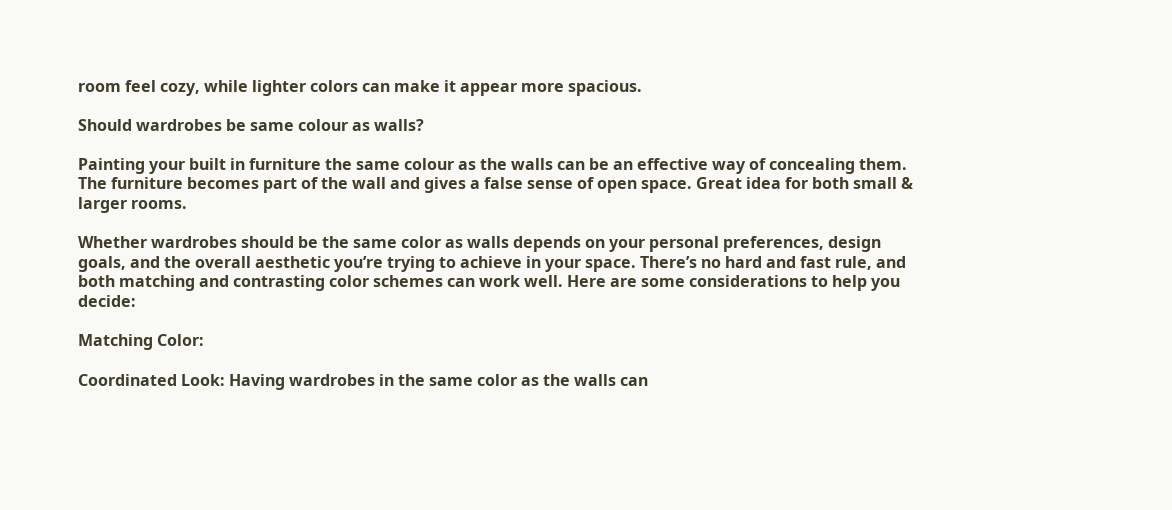room feel cozy, while lighter colors can make it appear more spacious.

Should wardrobes be same colour as walls?

Painting your built in furniture the same colour as the walls can be an effective way of concealing them. The furniture becomes part of the wall and gives a false sense of open space. Great idea for both small & larger rooms.

Whether wardrobes should be the same color as walls depends on your personal preferences, design goals, and the overall aesthetic you’re trying to achieve in your space. There’s no hard and fast rule, and both matching and contrasting color schemes can work well. Here are some considerations to help you decide:

Matching Color:

Coordinated Look: Having wardrobes in the same color as the walls can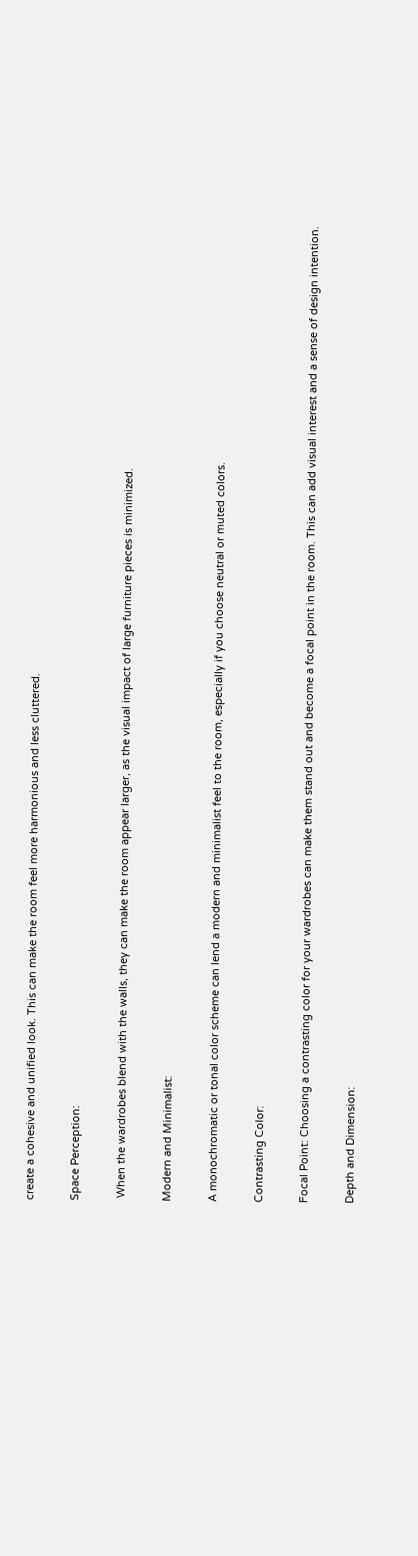create a cohesive and unified look. This can make the room feel more harmonious and less cluttered.

Space Perception:

 When the wardrobes blend with the walls, they can make the room appear larger, as the visual impact of large furniture pieces is minimized.

Modern and Minimalist:

A monochromatic or tonal color scheme can lend a modern and minimalist feel to the room, especially if you choose neutral or muted colors.

Contrasting Color:

Focal Point: Choosing a contrasting color for your wardrobes can make them stand out and become a focal point in the room. This can add visual interest and a sense of design intention.

Depth and Dimension: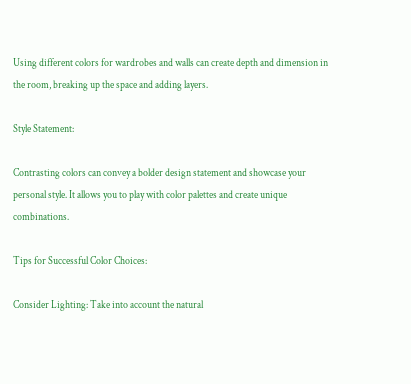Using different colors for wardrobes and walls can create depth and dimension in the room, breaking up the space and adding layers.

Style Statement:

Contrasting colors can convey a bolder design statement and showcase your personal style. It allows you to play with color palettes and create unique combinations.

Tips for Successful Color Choices:

Consider Lighting: Take into account the natural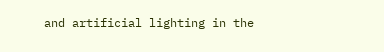and artificial lighting in the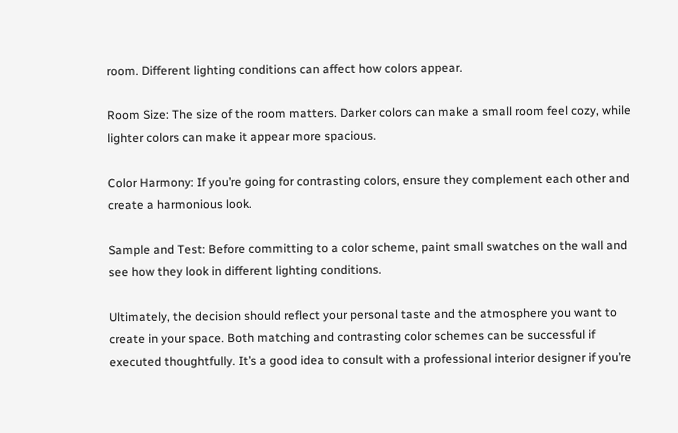room. Different lighting conditions can affect how colors appear.

Room Size: The size of the room matters. Darker colors can make a small room feel cozy, while lighter colors can make it appear more spacious.

Color Harmony: If you’re going for contrasting colors, ensure they complement each other and create a harmonious look.

Sample and Test: Before committing to a color scheme, paint small swatches on the wall and see how they look in different lighting conditions.

Ultimately, the decision should reflect your personal taste and the atmosphere you want to create in your space. Both matching and contrasting color schemes can be successful if executed thoughtfully. It’s a good idea to consult with a professional interior designer if you’re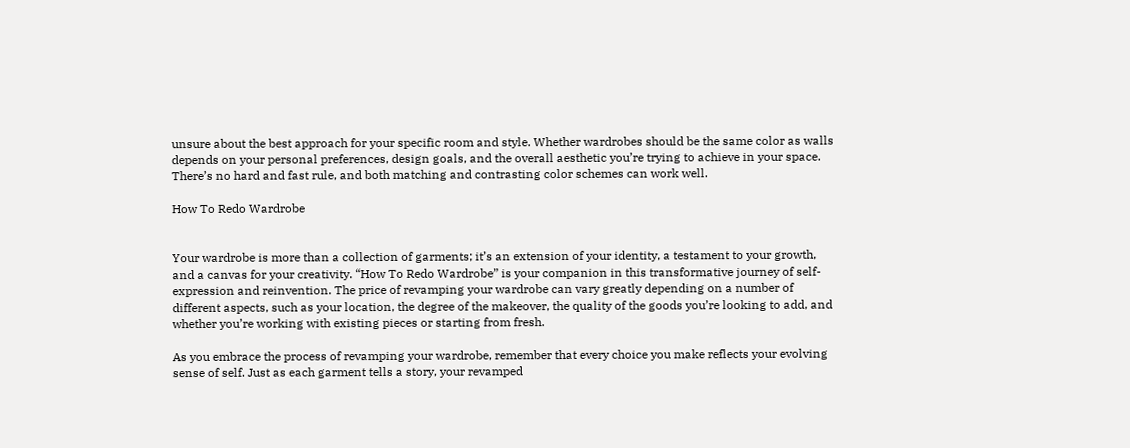unsure about the best approach for your specific room and style. Whether wardrobes should be the same color as walls depends on your personal preferences, design goals, and the overall aesthetic you’re trying to achieve in your space. There’s no hard and fast rule, and both matching and contrasting color schemes can work well.

How To Redo Wardrobe


Your wardrobe is more than a collection of garments; it’s an extension of your identity, a testament to your growth, and a canvas for your creativity. “How To Redo Wardrobe” is your companion in this transformative journey of self-expression and reinvention. The price of revamping your wardrobe can vary greatly depending on a number of different aspects, such as your location, the degree of the makeover, the quality of the goods you’re looking to add, and whether you’re working with existing pieces or starting from fresh.

As you embrace the process of revamping your wardrobe, remember that every choice you make reflects your evolving sense of self. Just as each garment tells a story, your revamped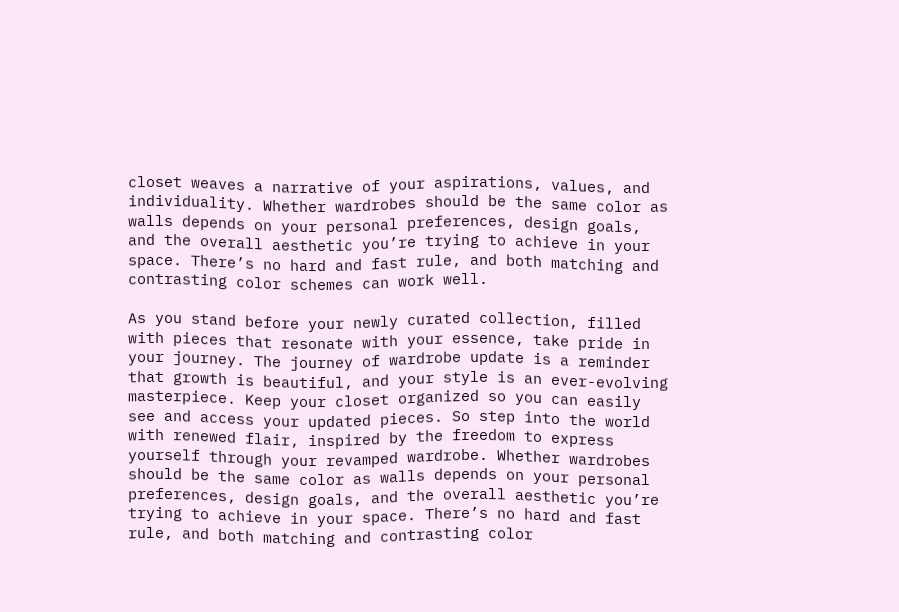closet weaves a narrative of your aspirations, values, and individuality. Whether wardrobes should be the same color as walls depends on your personal preferences, design goals, and the overall aesthetic you’re trying to achieve in your space. There’s no hard and fast rule, and both matching and contrasting color schemes can work well.

As you stand before your newly curated collection, filled with pieces that resonate with your essence, take pride in your journey. The journey of wardrobe update is a reminder that growth is beautiful, and your style is an ever-evolving masterpiece. Keep your closet organized so you can easily see and access your updated pieces. So step into the world with renewed flair, inspired by the freedom to express yourself through your revamped wardrobe. Whether wardrobes should be the same color as walls depends on your personal preferences, design goals, and the overall aesthetic you’re trying to achieve in your space. There’s no hard and fast rule, and both matching and contrasting color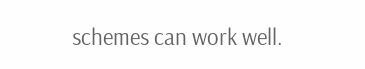schemes can work well.